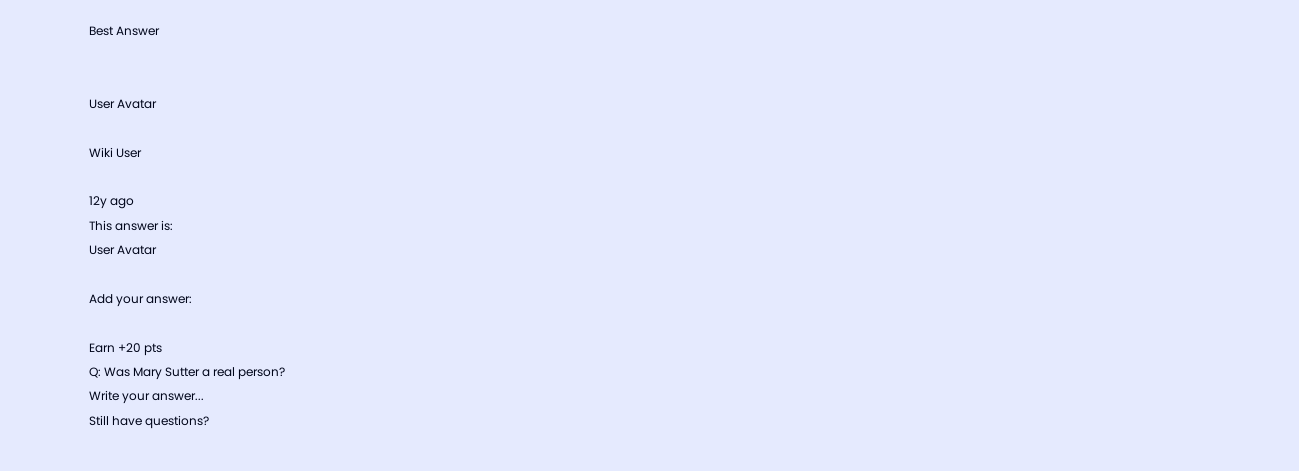Best Answer


User Avatar

Wiki User

12y ago
This answer is:
User Avatar

Add your answer:

Earn +20 pts
Q: Was Mary Sutter a real person?
Write your answer...
Still have questions?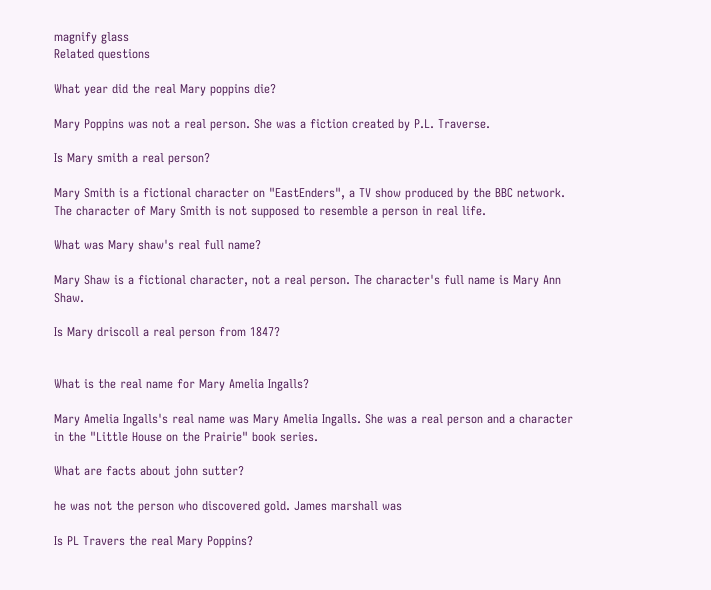magnify glass
Related questions

What year did the real Mary poppins die?

Mary Poppins was not a real person. She was a fiction created by P.L. Traverse.

Is Mary smith a real person?

Mary Smith is a fictional character on "EastEnders", a TV show produced by the BBC network. The character of Mary Smith is not supposed to resemble a person in real life.

What was Mary shaw's real full name?

Mary Shaw is a fictional character, not a real person. The character's full name is Mary Ann Shaw.

Is Mary driscoll a real person from 1847?


What is the real name for Mary Amelia Ingalls?

Mary Amelia Ingalls's real name was Mary Amelia Ingalls. She was a real person and a character in the "Little House on the Prairie" book series.

What are facts about john sutter?

he was not the person who discovered gold. James marshall was

Is PL Travers the real Mary Poppins?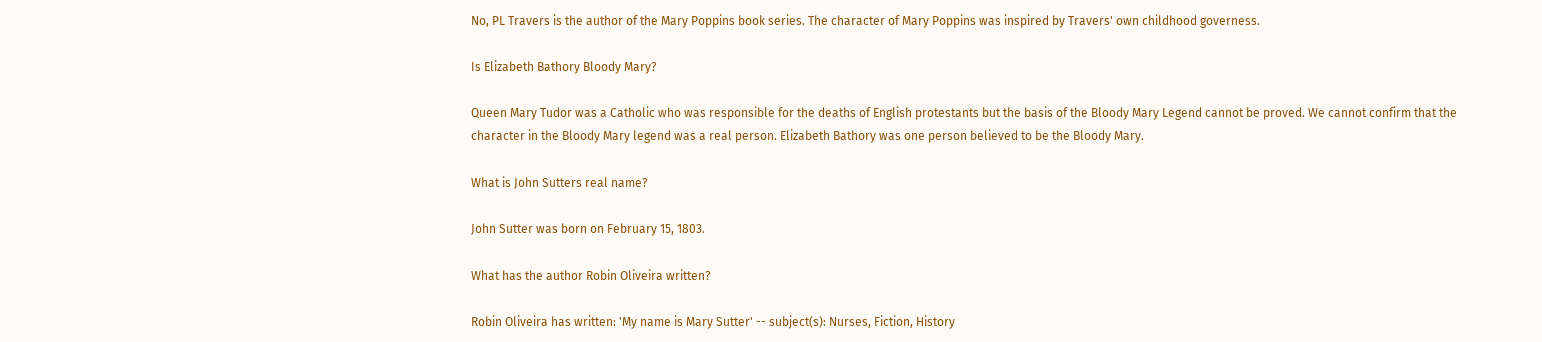No, PL Travers is the author of the Mary Poppins book series. The character of Mary Poppins was inspired by Travers' own childhood governess.

Is Elizabeth Bathory Bloody Mary?

Queen Mary Tudor was a Catholic who was responsible for the deaths of English protestants but the basis of the Bloody Mary Legend cannot be proved. We cannot confirm that the character in the Bloody Mary legend was a real person. Elizabeth Bathory was one person believed to be the Bloody Mary.

What is John Sutters real name?

John Sutter was born on February 15, 1803.

What has the author Robin Oliveira written?

Robin Oliveira has written: 'My name is Mary Sutter' -- subject(s): Nurses, Fiction, History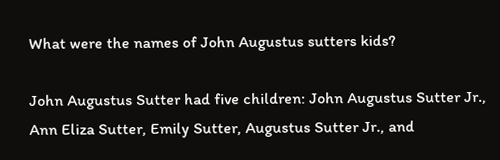What were the names of John Augustus sutters kids?

John Augustus Sutter had five children: John Augustus Sutter Jr., Ann Eliza Sutter, Emily Sutter, Augustus Sutter Jr., and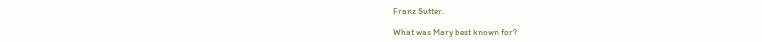Franz Sutter.

What was Mary best known for?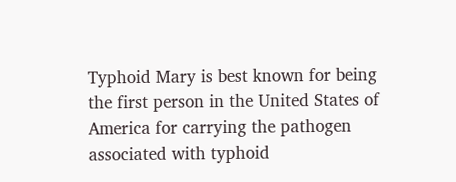Typhoid Mary is best known for being the first person in the United States of America for carrying the pathogen associated with typhoid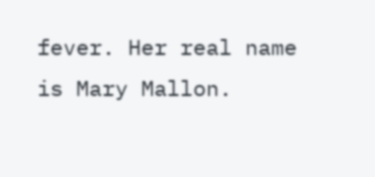fever. Her real name is Mary Mallon.